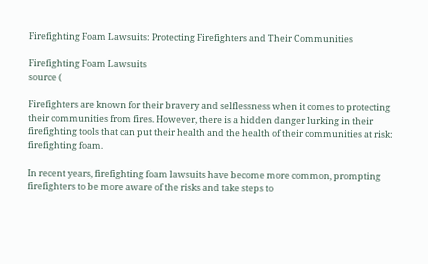Firefighting Foam Lawsuits: Protecting Firefighters and Their Communities

Firefighting Foam Lawsuits
source (

Firefighters are known for their bravery and selflessness when it comes to protecting their communities from fires. However, there is a hidden danger lurking in their firefighting tools that can put their health and the health of their communities at risk: firefighting foam.

In recent years, firefighting foam lawsuits have become more common, prompting firefighters to be more aware of the risks and take steps to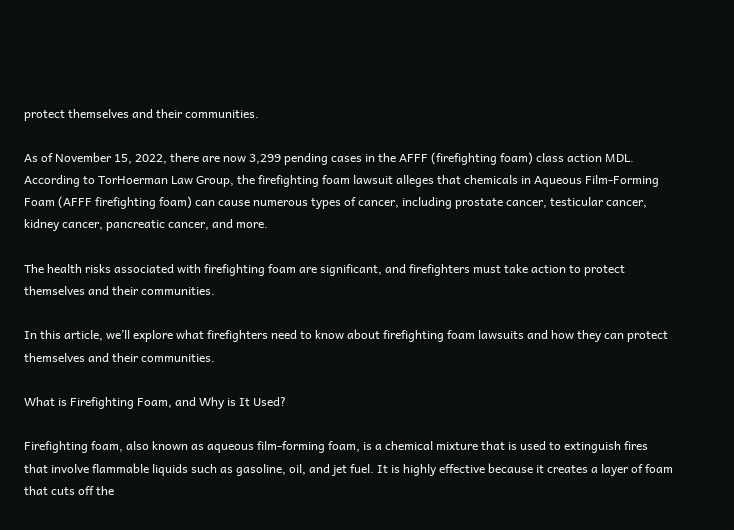protect themselves and their communities.

As of November 15, 2022, there are now 3,299 pending cases in the AFFF (firefighting foam) class action MDL. According to TorHoerman Law Group, the firefighting foam lawsuit alleges that chemicals in Aqueous Film-Forming Foam (AFFF firefighting foam) can cause numerous types of cancer, including prostate cancer, testicular cancer, kidney cancer, pancreatic cancer, and more.

The health risks associated with firefighting foam are significant, and firefighters must take action to protect themselves and their communities.

In this article, we’ll explore what firefighters need to know about firefighting foam lawsuits and how they can protect themselves and their communities.

What is Firefighting Foam, and Why is It Used?

Firefighting foam, also known as aqueous film-forming foam, is a chemical mixture that is used to extinguish fires that involve flammable liquids such as gasoline, oil, and jet fuel. It is highly effective because it creates a layer of foam that cuts off the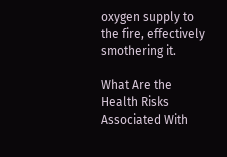oxygen supply to the fire, effectively smothering it.

What Are the Health Risks Associated With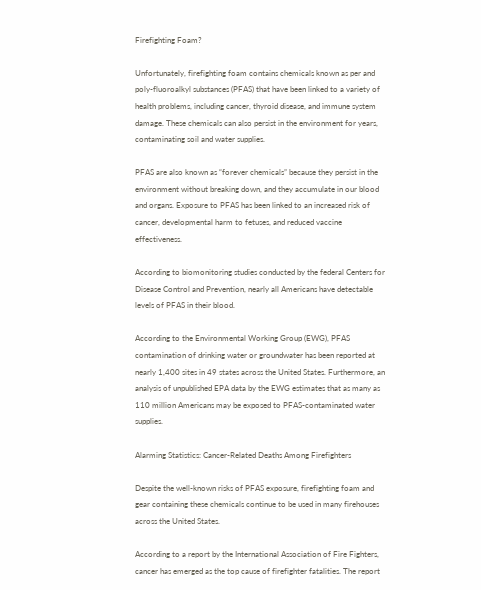Firefighting Foam?

Unfortunately, firefighting foam contains chemicals known as per and poly-fluoroalkyl substances (PFAS) that have been linked to a variety of health problems, including cancer, thyroid disease, and immune system damage. These chemicals can also persist in the environment for years, contaminating soil and water supplies.

PFAS are also known as “forever chemicals” because they persist in the environment without breaking down, and they accumulate in our blood and organs. Exposure to PFAS has been linked to an increased risk of cancer, developmental harm to fetuses, and reduced vaccine effectiveness.

According to biomonitoring studies conducted by the federal Centers for Disease Control and Prevention, nearly all Americans have detectable levels of PFAS in their blood.

According to the Environmental Working Group (EWG), PFAS contamination of drinking water or groundwater has been reported at nearly 1,400 sites in 49 states across the United States. Furthermore, an analysis of unpublished EPA data by the EWG estimates that as many as 110 million Americans may be exposed to PFAS-contaminated water supplies.

Alarming Statistics: Cancer-Related Deaths Among Firefighters

Despite the well-known risks of PFAS exposure, firefighting foam and gear containing these chemicals continue to be used in many firehouses across the United States.

According to a report by the International Association of Fire Fighters, cancer has emerged as the top cause of firefighter fatalities. The report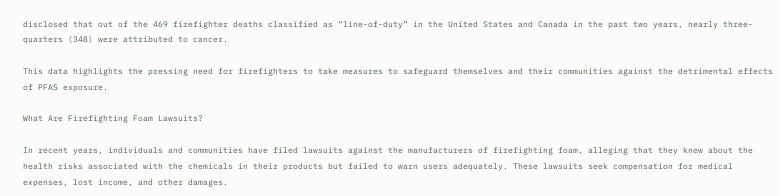disclosed that out of the 469 firefighter deaths classified as “line-of-duty” in the United States and Canada in the past two years, nearly three-quarters (348) were attributed to cancer.

This data highlights the pressing need for firefighters to take measures to safeguard themselves and their communities against the detrimental effects of PFAS exposure.

What Are Firefighting Foam Lawsuits?

In recent years, individuals and communities have filed lawsuits against the manufacturers of firefighting foam, alleging that they knew about the health risks associated with the chemicals in their products but failed to warn users adequately. These lawsuits seek compensation for medical expenses, lost income, and other damages.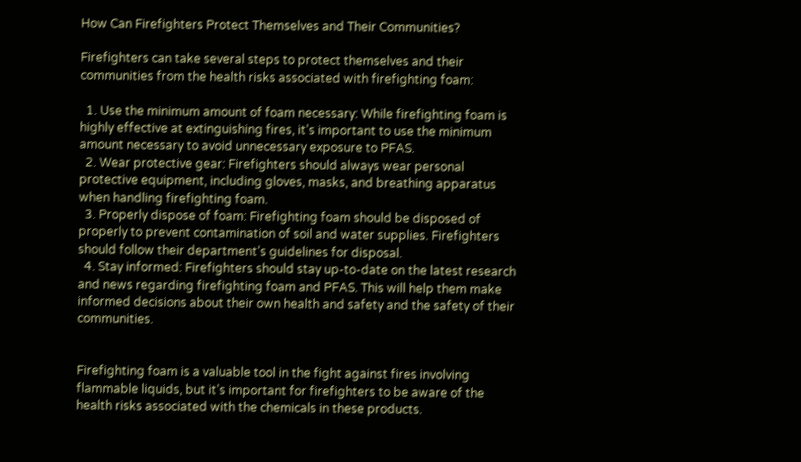How Can Firefighters Protect Themselves and Their Communities?

Firefighters can take several steps to protect themselves and their communities from the health risks associated with firefighting foam:

  1. Use the minimum amount of foam necessary: While firefighting foam is highly effective at extinguishing fires, it’s important to use the minimum amount necessary to avoid unnecessary exposure to PFAS.
  2. Wear protective gear: Firefighters should always wear personal protective equipment, including gloves, masks, and breathing apparatus when handling firefighting foam.
  3. Properly dispose of foam: Firefighting foam should be disposed of properly to prevent contamination of soil and water supplies. Firefighters should follow their department’s guidelines for disposal.
  4. Stay informed: Firefighters should stay up-to-date on the latest research and news regarding firefighting foam and PFAS. This will help them make informed decisions about their own health and safety and the safety of their communities.


Firefighting foam is a valuable tool in the fight against fires involving flammable liquids, but it’s important for firefighters to be aware of the health risks associated with the chemicals in these products.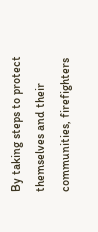By taking steps to protect themselves and their communities, firefighters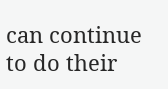can continue to do their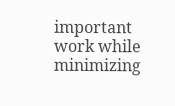important work while minimizing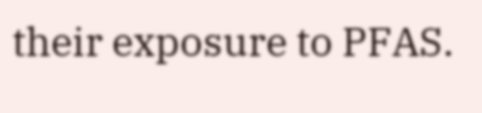their exposure to PFAS.